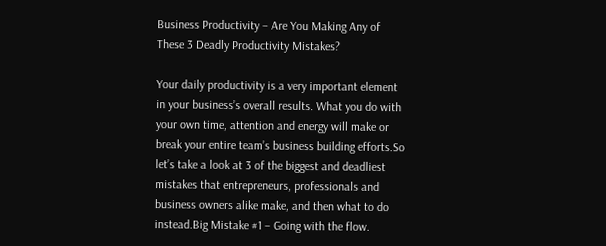Business Productivity – Are You Making Any of These 3 Deadly Productivity Mistakes?

Your daily productivity is a very important element in your business’s overall results. What you do with your own time, attention and energy will make or break your entire team’s business building efforts.So let’s take a look at 3 of the biggest and deadliest mistakes that entrepreneurs, professionals and business owners alike make, and then what to do instead.Big Mistake #1 – Going with the flow.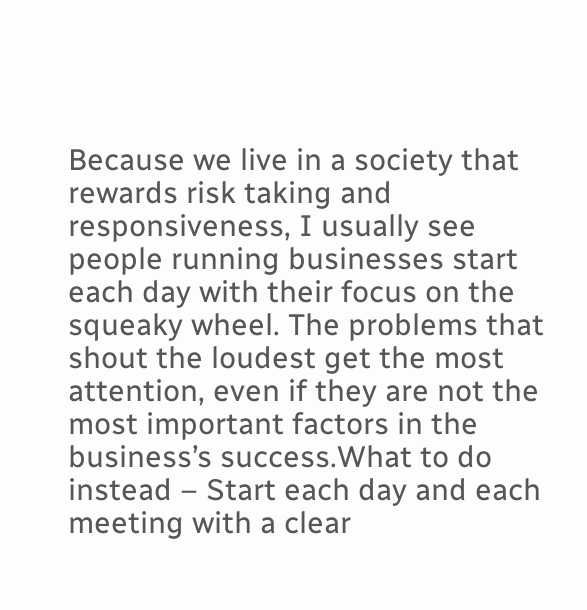Because we live in a society that rewards risk taking and responsiveness, I usually see people running businesses start each day with their focus on the squeaky wheel. The problems that shout the loudest get the most attention, even if they are not the most important factors in the business’s success.What to do instead – Start each day and each meeting with a clear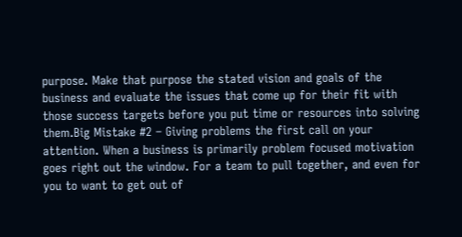purpose. Make that purpose the stated vision and goals of the business and evaluate the issues that come up for their fit with those success targets before you put time or resources into solving them.Big Mistake #2 – Giving problems the first call on your attention. When a business is primarily problem focused motivation goes right out the window. For a team to pull together, and even for you to want to get out of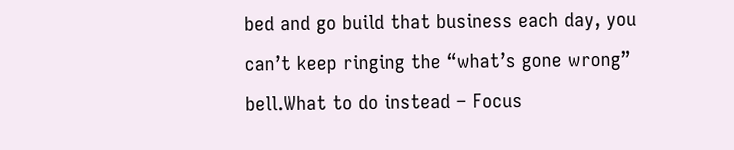bed and go build that business each day, you can’t keep ringing the “what’s gone wrong” bell.What to do instead – Focus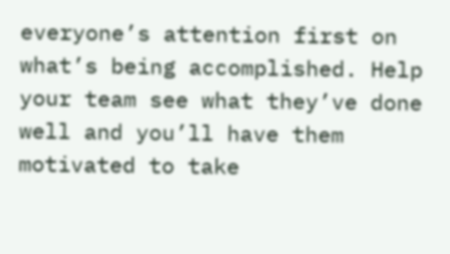everyone’s attention first on what’s being accomplished. Help your team see what they’ve done well and you’ll have them motivated to take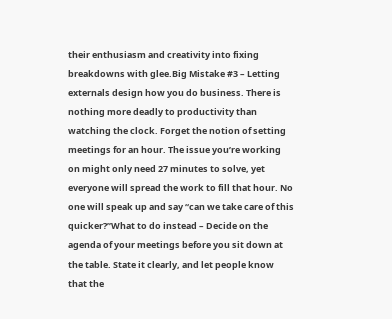their enthusiasm and creativity into fixing breakdowns with glee.Big Mistake #3 – Letting externals design how you do business. There is nothing more deadly to productivity than watching the clock. Forget the notion of setting meetings for an hour. The issue you’re working on might only need 27 minutes to solve, yet everyone will spread the work to fill that hour. No one will speak up and say “can we take care of this quicker?”What to do instead – Decide on the agenda of your meetings before you sit down at the table. State it clearly, and let people know that the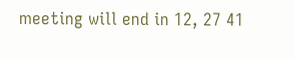meeting will end in 12, 27 41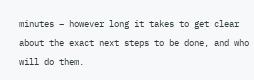minutes – however long it takes to get clear about the exact next steps to be done, and who will do them.